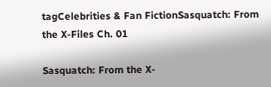tagCelebrities & Fan FictionSasquatch: From the X-Files Ch. 01

Sasquatch: From the X-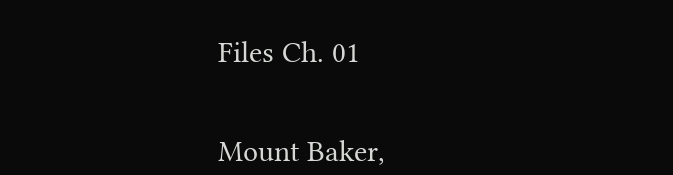Files Ch. 01


Mount Baker,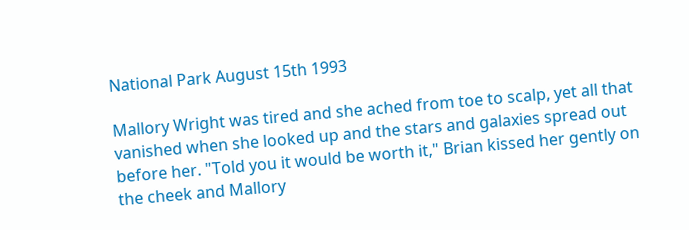National Park August 15th 1993

Mallory Wright was tired and she ached from toe to scalp, yet all that vanished when she looked up and the stars and galaxies spread out before her. "Told you it would be worth it," Brian kissed her gently on the cheek and Mallory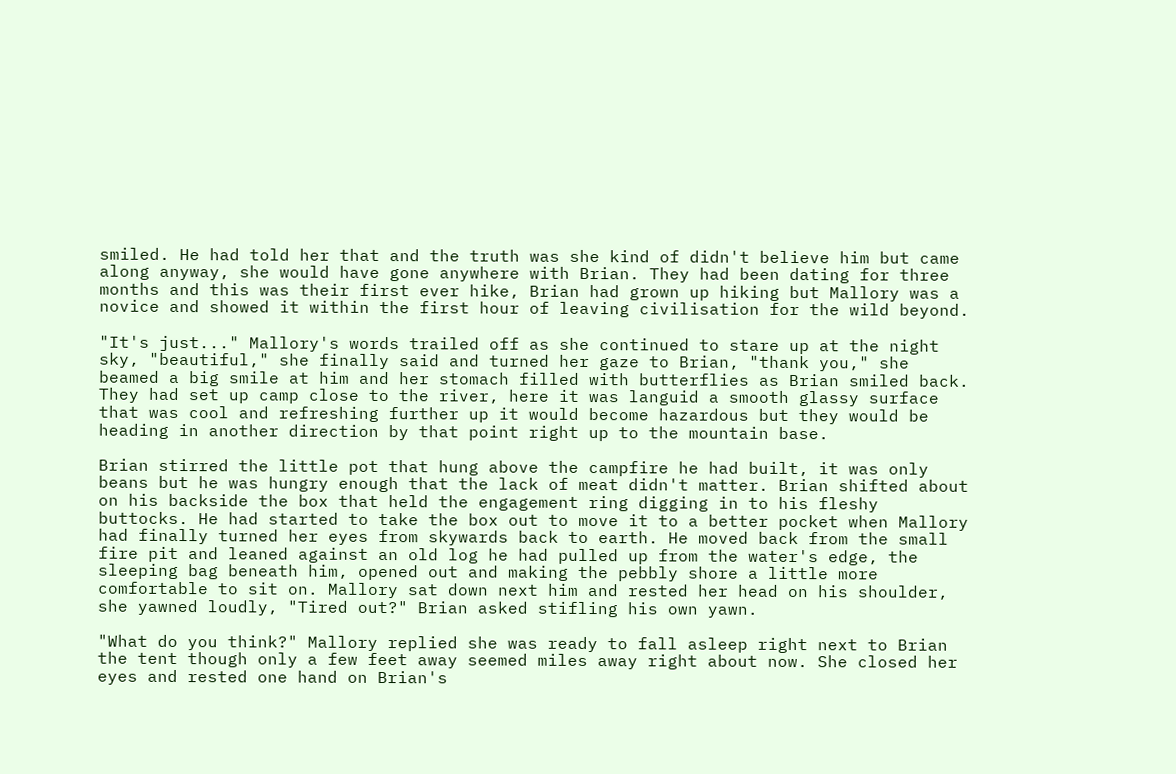smiled. He had told her that and the truth was she kind of didn't believe him but came along anyway, she would have gone anywhere with Brian. They had been dating for three months and this was their first ever hike, Brian had grown up hiking but Mallory was a novice and showed it within the first hour of leaving civilisation for the wild beyond.

"It's just..." Mallory's words trailed off as she continued to stare up at the night sky, "beautiful," she finally said and turned her gaze to Brian, "thank you," she beamed a big smile at him and her stomach filled with butterflies as Brian smiled back. They had set up camp close to the river, here it was languid a smooth glassy surface that was cool and refreshing further up it would become hazardous but they would be heading in another direction by that point right up to the mountain base.

Brian stirred the little pot that hung above the campfire he had built, it was only beans but he was hungry enough that the lack of meat didn't matter. Brian shifted about on his backside the box that held the engagement ring digging in to his fleshy buttocks. He had started to take the box out to move it to a better pocket when Mallory had finally turned her eyes from skywards back to earth. He moved back from the small fire pit and leaned against an old log he had pulled up from the water's edge, the sleeping bag beneath him, opened out and making the pebbly shore a little more comfortable to sit on. Mallory sat down next him and rested her head on his shoulder, she yawned loudly, "Tired out?" Brian asked stifling his own yawn.

"What do you think?" Mallory replied she was ready to fall asleep right next to Brian the tent though only a few feet away seemed miles away right about now. She closed her eyes and rested one hand on Brian's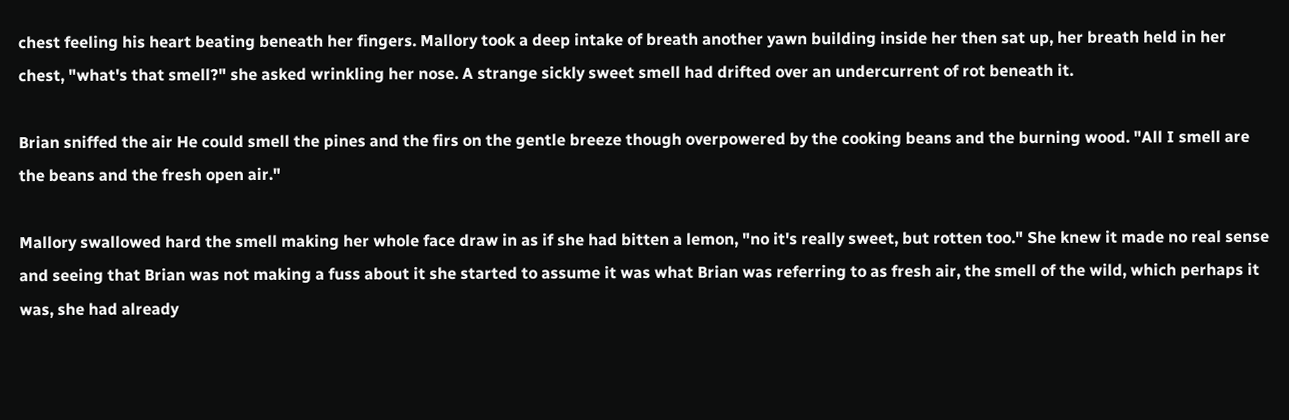chest feeling his heart beating beneath her fingers. Mallory took a deep intake of breath another yawn building inside her then sat up, her breath held in her chest, "what's that smell?" she asked wrinkling her nose. A strange sickly sweet smell had drifted over an undercurrent of rot beneath it.

Brian sniffed the air He could smell the pines and the firs on the gentle breeze though overpowered by the cooking beans and the burning wood. "All I smell are the beans and the fresh open air."

Mallory swallowed hard the smell making her whole face draw in as if she had bitten a lemon, "no it's really sweet, but rotten too." She knew it made no real sense and seeing that Brian was not making a fuss about it she started to assume it was what Brian was referring to as fresh air, the smell of the wild, which perhaps it was, she had already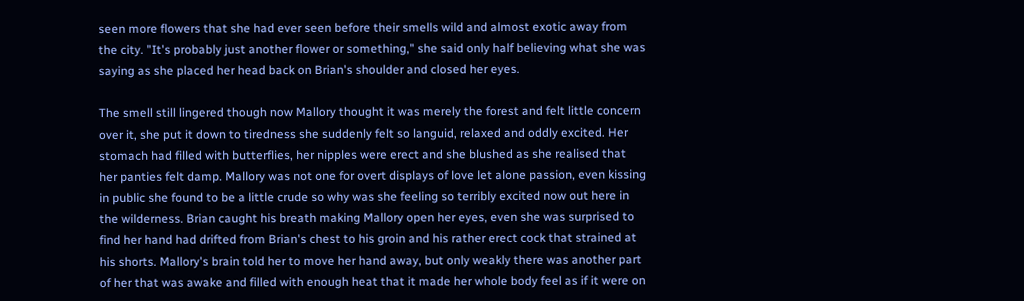seen more flowers that she had ever seen before their smells wild and almost exotic away from the city. "It's probably just another flower or something," she said only half believing what she was saying as she placed her head back on Brian's shoulder and closed her eyes.

The smell still lingered though now Mallory thought it was merely the forest and felt little concern over it, she put it down to tiredness she suddenly felt so languid, relaxed and oddly excited. Her stomach had filled with butterflies, her nipples were erect and she blushed as she realised that her panties felt damp. Mallory was not one for overt displays of love let alone passion, even kissing in public she found to be a little crude so why was she feeling so terribly excited now out here in the wilderness. Brian caught his breath making Mallory open her eyes, even she was surprised to find her hand had drifted from Brian's chest to his groin and his rather erect cock that strained at his shorts. Mallory's brain told her to move her hand away, but only weakly there was another part of her that was awake and filled with enough heat that it made her whole body feel as if it were on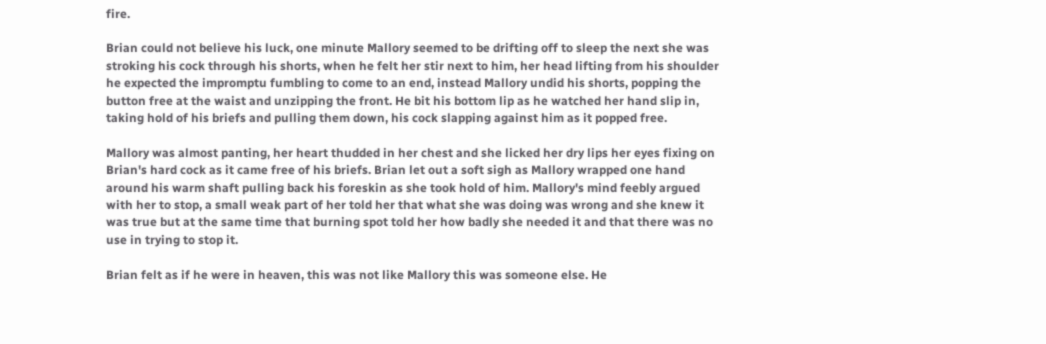fire.

Brian could not believe his luck, one minute Mallory seemed to be drifting off to sleep the next she was stroking his cock through his shorts, when he felt her stir next to him, her head lifting from his shoulder he expected the impromptu fumbling to come to an end, instead Mallory undid his shorts, popping the button free at the waist and unzipping the front. He bit his bottom lip as he watched her hand slip in, taking hold of his briefs and pulling them down, his cock slapping against him as it popped free.

Mallory was almost panting, her heart thudded in her chest and she licked her dry lips her eyes fixing on Brian's hard cock as it came free of his briefs. Brian let out a soft sigh as Mallory wrapped one hand around his warm shaft pulling back his foreskin as she took hold of him. Mallory's mind feebly argued with her to stop, a small weak part of her told her that what she was doing was wrong and she knew it was true but at the same time that burning spot told her how badly she needed it and that there was no use in trying to stop it.

Brian felt as if he were in heaven, this was not like Mallory this was someone else. He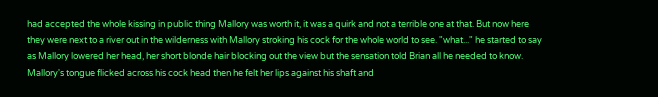had accepted the whole kissing in public thing Mallory was worth it, it was a quirk and not a terrible one at that. But now here they were next to a river out in the wilderness with Mallory stroking his cock for the whole world to see. "what..." he started to say as Mallory lowered her head, her short blonde hair blocking out the view but the sensation told Brian all he needed to know. Mallory's tongue flicked across his cock head then he felt her lips against his shaft and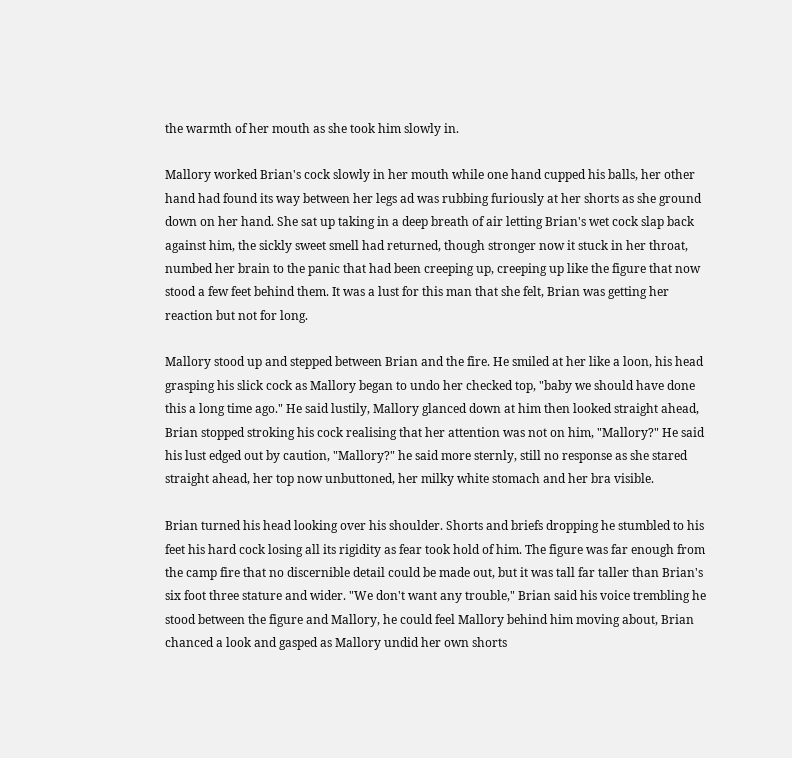the warmth of her mouth as she took him slowly in.

Mallory worked Brian's cock slowly in her mouth while one hand cupped his balls, her other hand had found its way between her legs ad was rubbing furiously at her shorts as she ground down on her hand. She sat up taking in a deep breath of air letting Brian's wet cock slap back against him, the sickly sweet smell had returned, though stronger now it stuck in her throat, numbed her brain to the panic that had been creeping up, creeping up like the figure that now stood a few feet behind them. It was a lust for this man that she felt, Brian was getting her reaction but not for long.

Mallory stood up and stepped between Brian and the fire. He smiled at her like a loon, his head grasping his slick cock as Mallory began to undo her checked top, "baby we should have done this a long time ago." He said lustily, Mallory glanced down at him then looked straight ahead, Brian stopped stroking his cock realising that her attention was not on him, "Mallory?" He said his lust edged out by caution, "Mallory?" he said more sternly, still no response as she stared straight ahead, her top now unbuttoned, her milky white stomach and her bra visible.

Brian turned his head looking over his shoulder. Shorts and briefs dropping he stumbled to his feet his hard cock losing all its rigidity as fear took hold of him. The figure was far enough from the camp fire that no discernible detail could be made out, but it was tall far taller than Brian's six foot three stature and wider. "We don't want any trouble," Brian said his voice trembling he stood between the figure and Mallory, he could feel Mallory behind him moving about, Brian chanced a look and gasped as Mallory undid her own shorts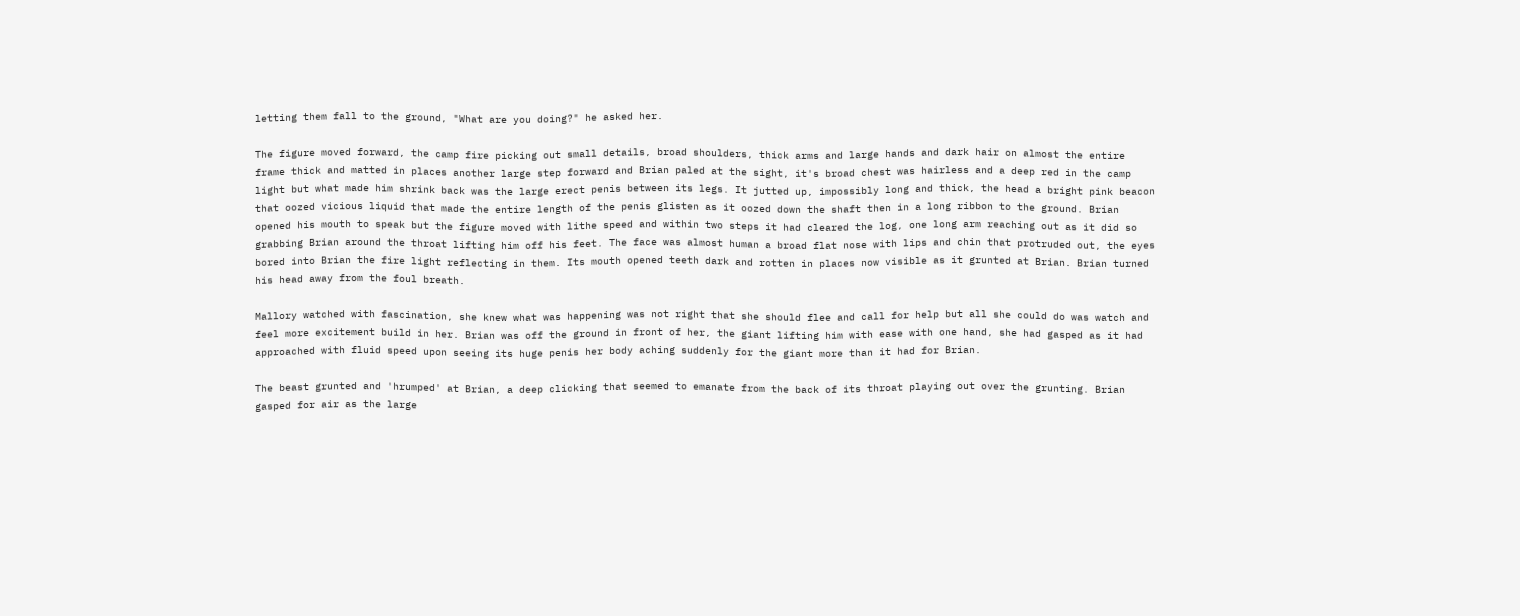letting them fall to the ground, "What are you doing?" he asked her.

The figure moved forward, the camp fire picking out small details, broad shoulders, thick arms and large hands and dark hair on almost the entire frame thick and matted in places another large step forward and Brian paled at the sight, it's broad chest was hairless and a deep red in the camp light but what made him shrink back was the large erect penis between its legs. It jutted up, impossibly long and thick, the head a bright pink beacon that oozed vicious liquid that made the entire length of the penis glisten as it oozed down the shaft then in a long ribbon to the ground. Brian opened his mouth to speak but the figure moved with lithe speed and within two steps it had cleared the log, one long arm reaching out as it did so grabbing Brian around the throat lifting him off his feet. The face was almost human a broad flat nose with lips and chin that protruded out, the eyes bored into Brian the fire light reflecting in them. Its mouth opened teeth dark and rotten in places now visible as it grunted at Brian. Brian turned his head away from the foul breath.

Mallory watched with fascination, she knew what was happening was not right that she should flee and call for help but all she could do was watch and feel more excitement build in her. Brian was off the ground in front of her, the giant lifting him with ease with one hand, she had gasped as it had approached with fluid speed upon seeing its huge penis her body aching suddenly for the giant more than it had for Brian.

The beast grunted and 'hrumped' at Brian, a deep clicking that seemed to emanate from the back of its throat playing out over the grunting. Brian gasped for air as the large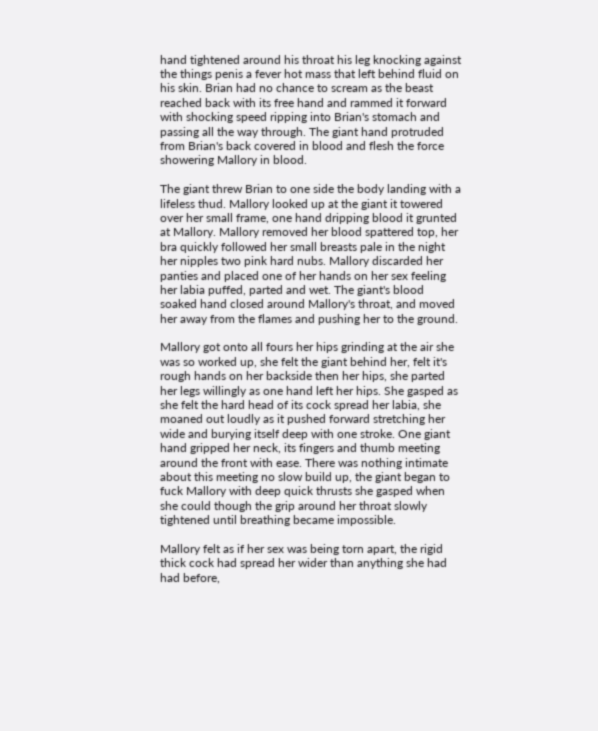hand tightened around his throat his leg knocking against the things penis a fever hot mass that left behind fluid on his skin. Brian had no chance to scream as the beast reached back with its free hand and rammed it forward with shocking speed ripping into Brian's stomach and passing all the way through. The giant hand protruded from Brian's back covered in blood and flesh the force showering Mallory in blood.

The giant threw Brian to one side the body landing with a lifeless thud. Mallory looked up at the giant it towered over her small frame, one hand dripping blood it grunted at Mallory. Mallory removed her blood spattered top, her bra quickly followed her small breasts pale in the night her nipples two pink hard nubs. Mallory discarded her panties and placed one of her hands on her sex feeling her labia puffed, parted and wet. The giant's blood soaked hand closed around Mallory's throat, and moved her away from the flames and pushing her to the ground.

Mallory got onto all fours her hips grinding at the air she was so worked up, she felt the giant behind her, felt it's rough hands on her backside then her hips, she parted her legs willingly as one hand left her hips. She gasped as she felt the hard head of its cock spread her labia, she moaned out loudly as it pushed forward stretching her wide and burying itself deep with one stroke. One giant hand gripped her neck, its fingers and thumb meeting around the front with ease. There was nothing intimate about this meeting no slow build up, the giant began to fuck Mallory with deep quick thrusts she gasped when she could though the grip around her throat slowly tightened until breathing became impossible.

Mallory felt as if her sex was being torn apart, the rigid thick cock had spread her wider than anything she had had before,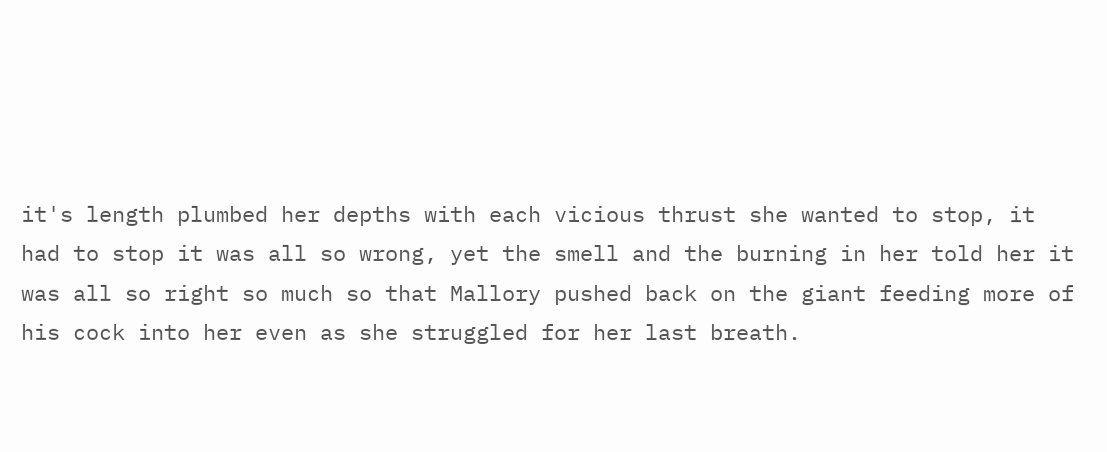it's length plumbed her depths with each vicious thrust she wanted to stop, it had to stop it was all so wrong, yet the smell and the burning in her told her it was all so right so much so that Mallory pushed back on the giant feeding more of his cock into her even as she struggled for her last breath.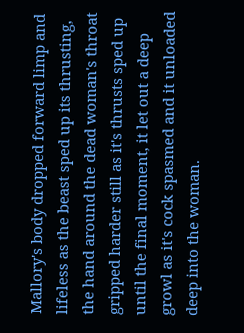Mallory's body dropped forward limp and lifeless as the beast sped up its thrusting, the hand around the dead woman's throat gripped harder still as it's thrusts sped up until the final moment, it let out a deep growl as it's cock spasmed and it unloaded deep into the woman.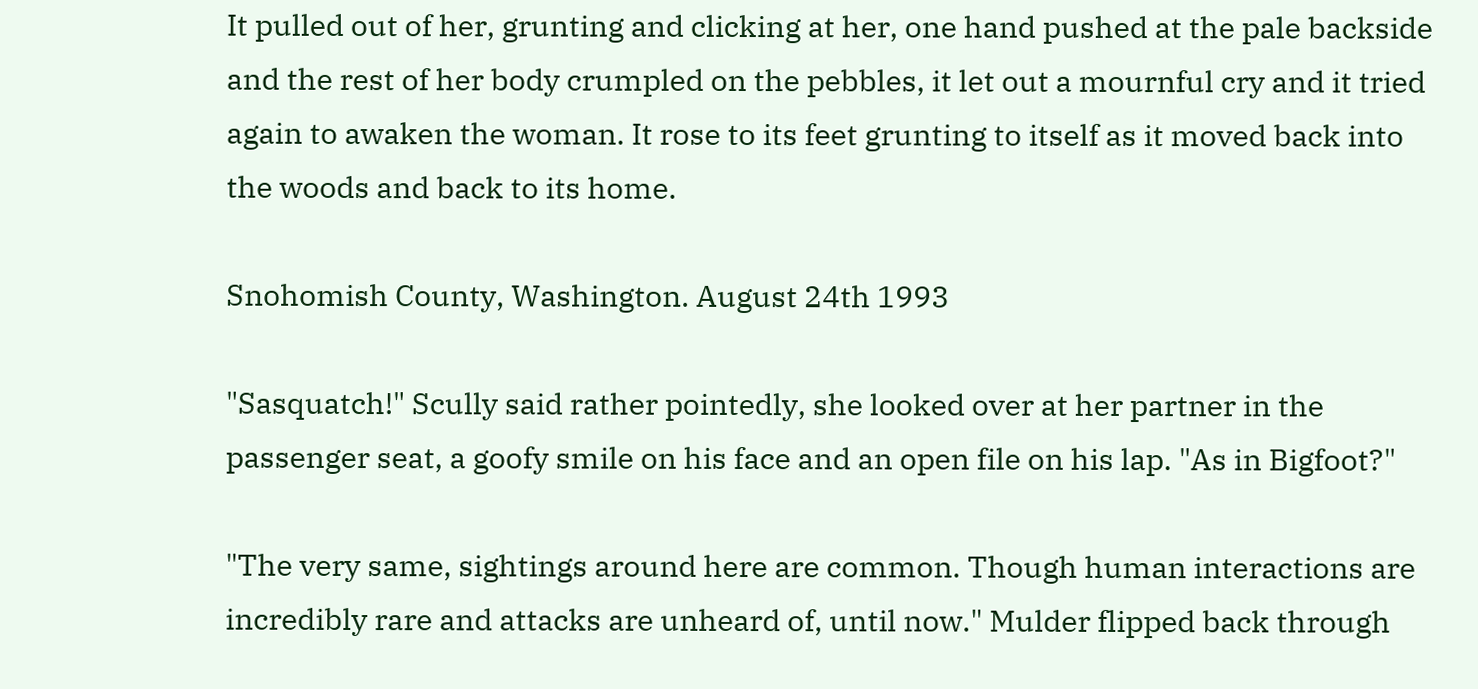It pulled out of her, grunting and clicking at her, one hand pushed at the pale backside and the rest of her body crumpled on the pebbles, it let out a mournful cry and it tried again to awaken the woman. It rose to its feet grunting to itself as it moved back into the woods and back to its home.

Snohomish County, Washington. August 24th 1993

"Sasquatch!" Scully said rather pointedly, she looked over at her partner in the passenger seat, a goofy smile on his face and an open file on his lap. "As in Bigfoot?"

"The very same, sightings around here are common. Though human interactions are incredibly rare and attacks are unheard of, until now." Mulder flipped back through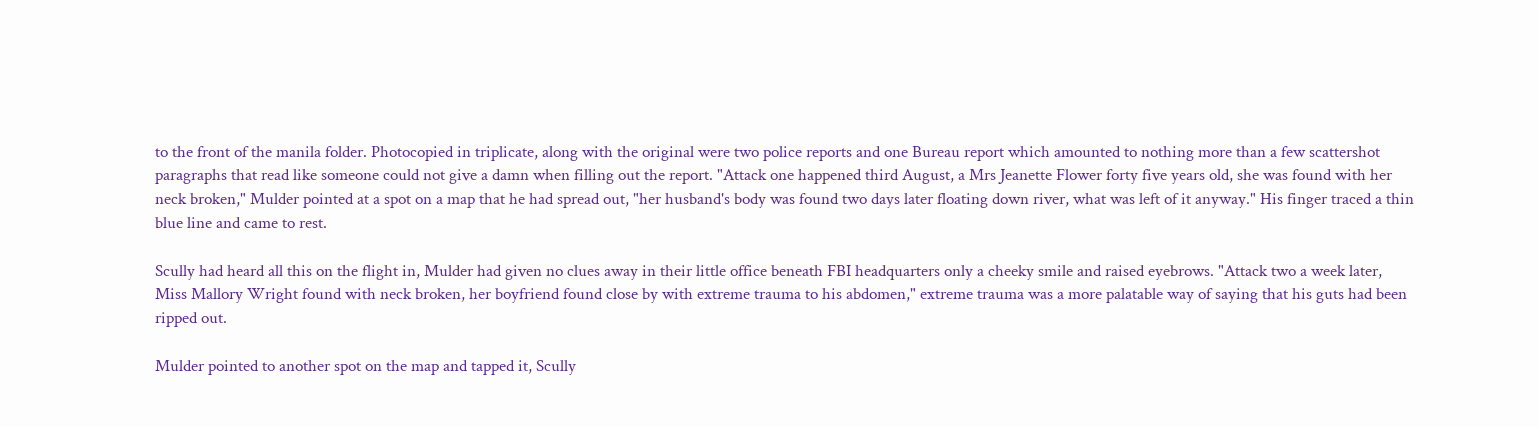to the front of the manila folder. Photocopied in triplicate, along with the original were two police reports and one Bureau report which amounted to nothing more than a few scattershot paragraphs that read like someone could not give a damn when filling out the report. "Attack one happened third August, a Mrs Jeanette Flower forty five years old, she was found with her neck broken," Mulder pointed at a spot on a map that he had spread out, "her husband's body was found two days later floating down river, what was left of it anyway." His finger traced a thin blue line and came to rest.

Scully had heard all this on the flight in, Mulder had given no clues away in their little office beneath FBI headquarters only a cheeky smile and raised eyebrows. "Attack two a week later, Miss Mallory Wright found with neck broken, her boyfriend found close by with extreme trauma to his abdomen," extreme trauma was a more palatable way of saying that his guts had been ripped out.

Mulder pointed to another spot on the map and tapped it, Scully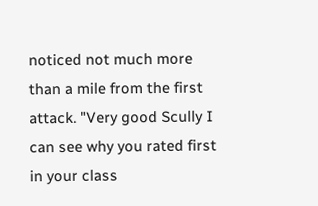noticed not much more than a mile from the first attack. "Very good Scully I can see why you rated first in your class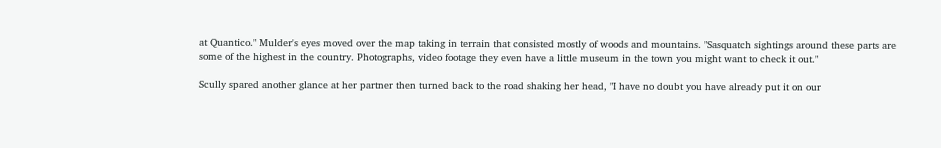at Quantico." Mulder's eyes moved over the map taking in terrain that consisted mostly of woods and mountains. "Sasquatch sightings around these parts are some of the highest in the country. Photographs, video footage they even have a little museum in the town you might want to check it out."

Scully spared another glance at her partner then turned back to the road shaking her head, "I have no doubt you have already put it on our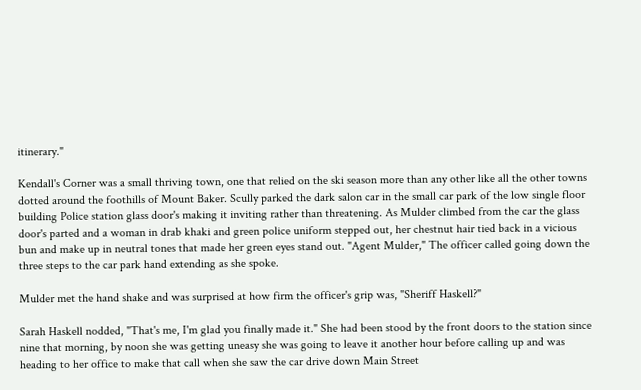itinerary."

Kendall's Corner was a small thriving town, one that relied on the ski season more than any other like all the other towns dotted around the foothills of Mount Baker. Scully parked the dark salon car in the small car park of the low single floor building Police station glass door's making it inviting rather than threatening. As Mulder climbed from the car the glass door's parted and a woman in drab khaki and green police uniform stepped out, her chestnut hair tied back in a vicious bun and make up in neutral tones that made her green eyes stand out. "Agent Mulder," The officer called going down the three steps to the car park hand extending as she spoke.

Mulder met the hand shake and was surprised at how firm the officer's grip was, "Sheriff Haskell?"

Sarah Haskell nodded, "That's me, I'm glad you finally made it." She had been stood by the front doors to the station since nine that morning, by noon she was getting uneasy she was going to leave it another hour before calling up and was heading to her office to make that call when she saw the car drive down Main Street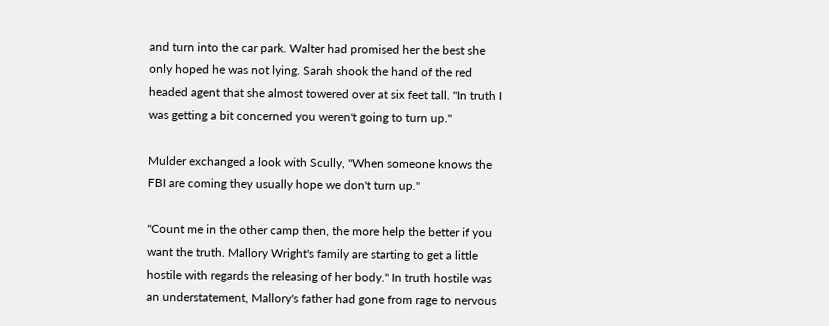and turn into the car park. Walter had promised her the best she only hoped he was not lying. Sarah shook the hand of the red headed agent that she almost towered over at six feet tall. "In truth I was getting a bit concerned you weren't going to turn up."

Mulder exchanged a look with Scully, "When someone knows the FBI are coming they usually hope we don't turn up."

"Count me in the other camp then, the more help the better if you want the truth. Mallory Wright's family are starting to get a little hostile with regards the releasing of her body." In truth hostile was an understatement, Mallory's father had gone from rage to nervous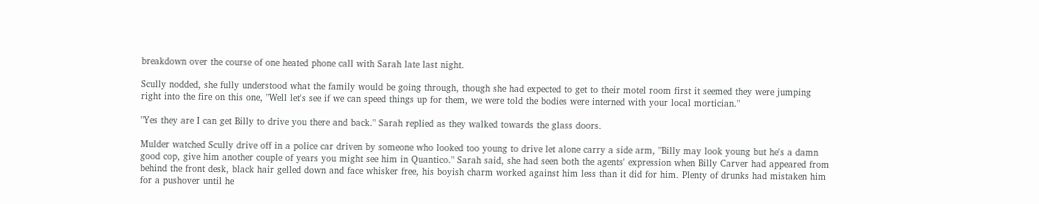breakdown over the course of one heated phone call with Sarah late last night.

Scully nodded, she fully understood what the family would be going through, though she had expected to get to their motel room first it seemed they were jumping right into the fire on this one, "Well let's see if we can speed things up for them, we were told the bodies were interned with your local mortician."

"Yes they are I can get Billy to drive you there and back." Sarah replied as they walked towards the glass doors.

Mulder watched Scully drive off in a police car driven by someone who looked too young to drive let alone carry a side arm, "Billy may look young but he's a damn good cop, give him another couple of years you might see him in Quantico." Sarah said, she had seen both the agents' expression when Billy Carver had appeared from behind the front desk, black hair gelled down and face whisker free, his boyish charm worked against him less than it did for him. Plenty of drunks had mistaken him for a pushover until he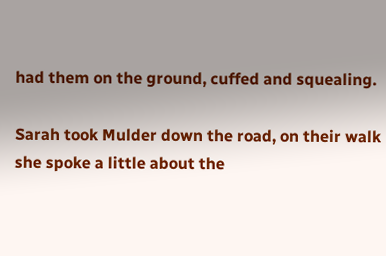had them on the ground, cuffed and squealing.

Sarah took Mulder down the road, on their walk she spoke a little about the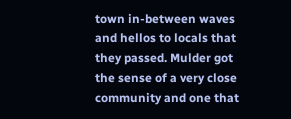town in-between waves and hellos to locals that they passed. Mulder got the sense of a very close community and one that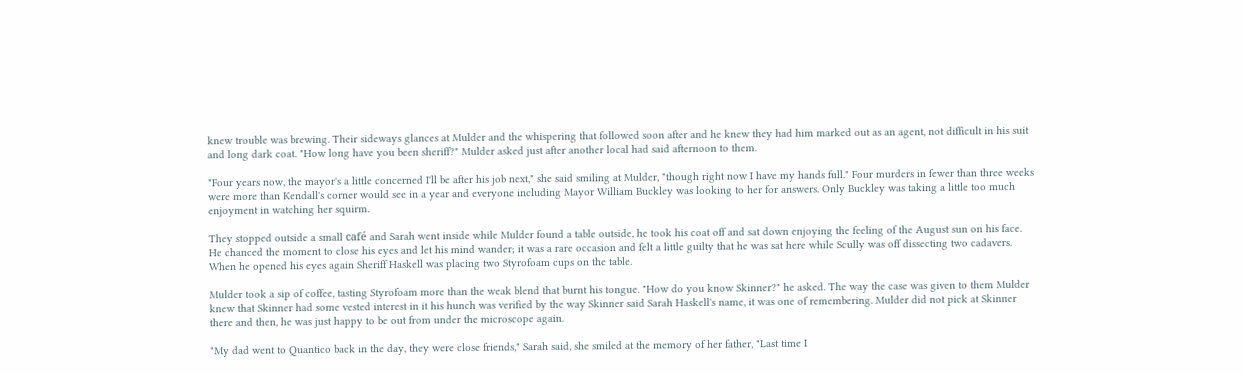knew trouble was brewing. Their sideways glances at Mulder and the whispering that followed soon after and he knew they had him marked out as an agent, not difficult in his suit and long dark coat. "How long have you been sheriff?" Mulder asked just after another local had said afternoon to them.

"Four years now, the mayor's a little concerned I'll be after his job next," she said smiling at Mulder, "though right now I have my hands full." Four murders in fewer than three weeks were more than Kendall's corner would see in a year and everyone including Mayor William Buckley was looking to her for answers. Only Buckley was taking a little too much enjoyment in watching her squirm.

They stopped outside a small café and Sarah went inside while Mulder found a table outside, he took his coat off and sat down enjoying the feeling of the August sun on his face. He chanced the moment to close his eyes and let his mind wander; it was a rare occasion and felt a little guilty that he was sat here while Scully was off dissecting two cadavers. When he opened his eyes again Sheriff Haskell was placing two Styrofoam cups on the table.

Mulder took a sip of coffee, tasting Styrofoam more than the weak blend that burnt his tongue. "How do you know Skinner?" he asked. The way the case was given to them Mulder knew that Skinner had some vested interest in it his hunch was verified by the way Skinner said Sarah Haskell's name, it was one of remembering. Mulder did not pick at Skinner there and then, he was just happy to be out from under the microscope again.

"My dad went to Quantico back in the day, they were close friends," Sarah said, she smiled at the memory of her father, "Last time I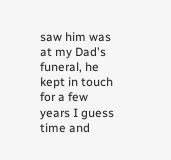saw him was at my Dad's funeral, he kept in touch for a few years I guess time and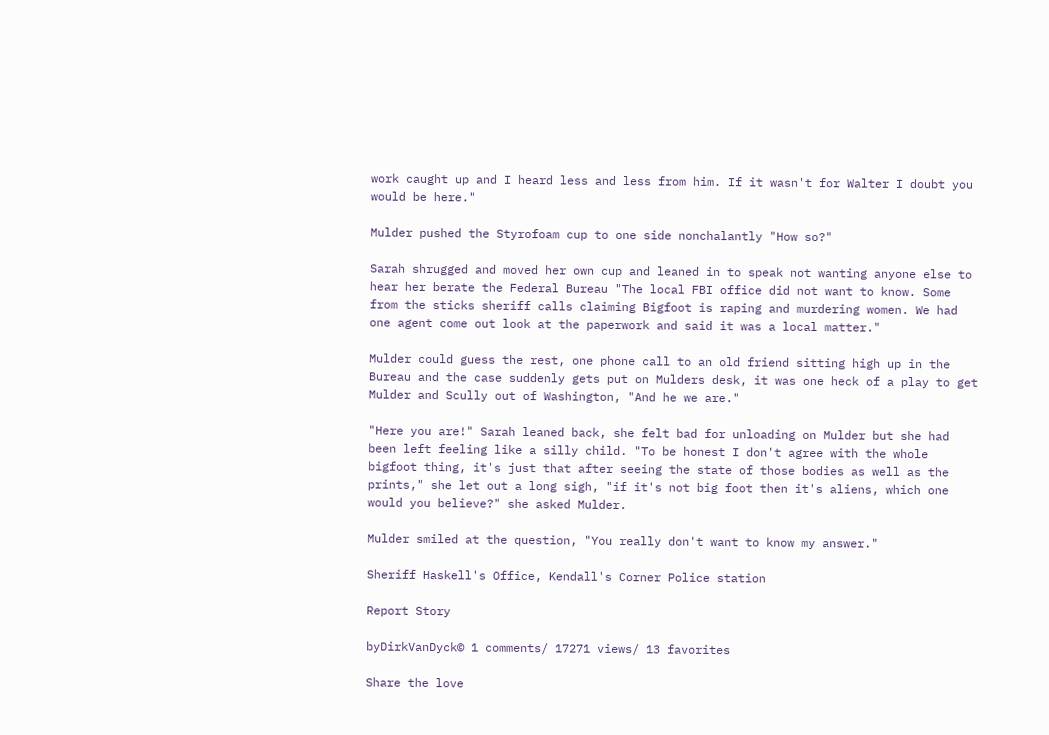work caught up and I heard less and less from him. If it wasn't for Walter I doubt you would be here."

Mulder pushed the Styrofoam cup to one side nonchalantly "How so?"

Sarah shrugged and moved her own cup and leaned in to speak not wanting anyone else to hear her berate the Federal Bureau "The local FBI office did not want to know. Some from the sticks sheriff calls claiming Bigfoot is raping and murdering women. We had one agent come out look at the paperwork and said it was a local matter."

Mulder could guess the rest, one phone call to an old friend sitting high up in the Bureau and the case suddenly gets put on Mulders desk, it was one heck of a play to get Mulder and Scully out of Washington, "And he we are."

"Here you are!" Sarah leaned back, she felt bad for unloading on Mulder but she had been left feeling like a silly child. "To be honest I don't agree with the whole bigfoot thing, it's just that after seeing the state of those bodies as well as the prints," she let out a long sigh, "if it's not big foot then it's aliens, which one would you believe?" she asked Mulder.

Mulder smiled at the question, "You really don't want to know my answer."

Sheriff Haskell's Office, Kendall's Corner Police station

Report Story

byDirkVanDyck© 1 comments/ 17271 views/ 13 favorites

Share the love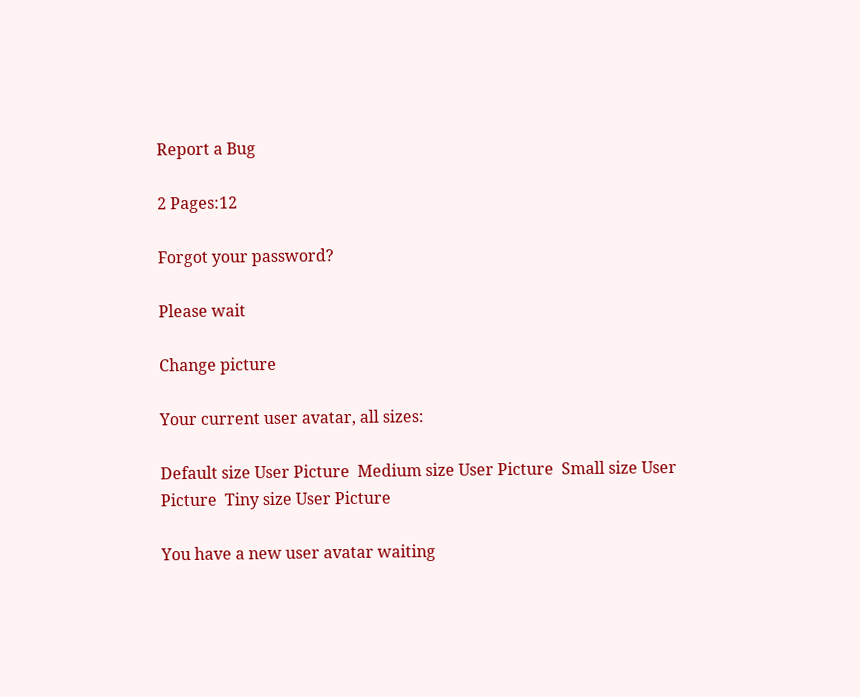Report a Bug

2 Pages:12

Forgot your password?

Please wait

Change picture

Your current user avatar, all sizes:

Default size User Picture  Medium size User Picture  Small size User Picture  Tiny size User Picture

You have a new user avatar waiting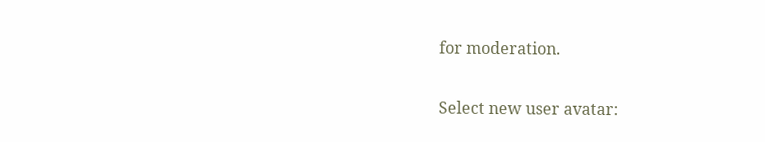for moderation.

Select new user avatar: